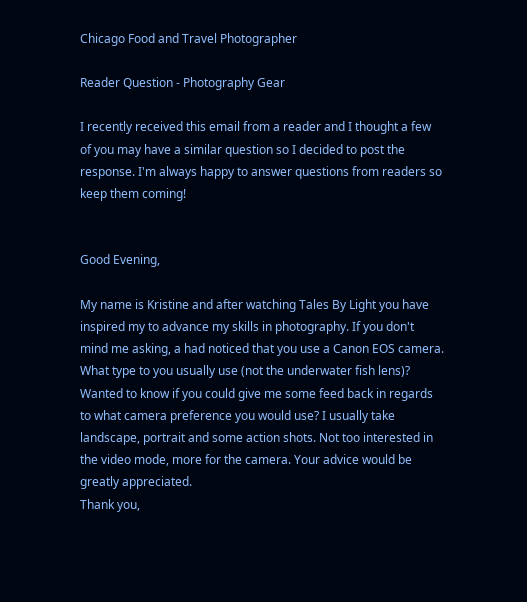Chicago Food and Travel Photographer

Reader Question - Photography Gear

I recently received this email from a reader and I thought a few of you may have a similar question so I decided to post the response. I'm always happy to answer questions from readers so keep them coming!


Good Evening,

My name is Kristine and after watching Tales By Light you have inspired my to advance my skills in photography. If you don't mind me asking, a had noticed that you use a Canon EOS camera. What type to you usually use (not the underwater fish lens)? Wanted to know if you could give me some feed back in regards to what camera preference you would use? I usually take landscape, portrait and some action shots. Not too interested in the video mode, more for the camera. Your advice would be greatly appreciated.
Thank you,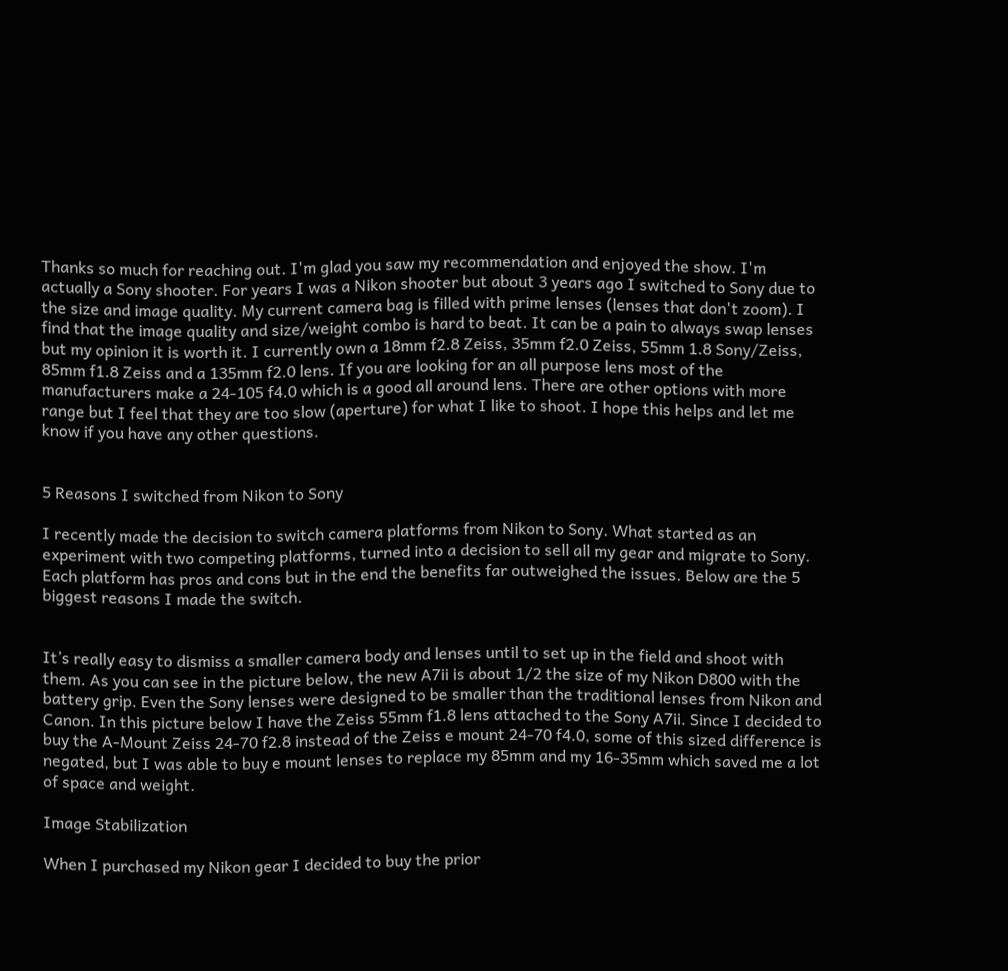Thanks so much for reaching out. I'm glad you saw my recommendation and enjoyed the show. I'm actually a Sony shooter. For years I was a Nikon shooter but about 3 years ago I switched to Sony due to the size and image quality. My current camera bag is filled with prime lenses (lenses that don't zoom). I find that the image quality and size/weight combo is hard to beat. It can be a pain to always swap lenses but my opinion it is worth it. I currently own a 18mm f2.8 Zeiss, 35mm f2.0 Zeiss, 55mm 1.8 Sony/Zeiss, 85mm f1.8 Zeiss and a 135mm f2.0 lens. If you are looking for an all purpose lens most of the manufacturers make a 24-105 f4.0 which is a good all around lens. There are other options with more range but I feel that they are too slow (aperture) for what I like to shoot. I hope this helps and let me know if you have any other questions.


5 Reasons I switched from Nikon to Sony

I recently made the decision to switch camera platforms from Nikon to Sony. What started as an experiment with two competing platforms, turned into a decision to sell all my gear and migrate to Sony. Each platform has pros and cons but in the end the benefits far outweighed the issues. Below are the 5 biggest reasons I made the switch.


It’s really easy to dismiss a smaller camera body and lenses until to set up in the field and shoot with them. As you can see in the picture below, the new A7ii is about 1/2 the size of my Nikon D800 with the battery grip. Even the Sony lenses were designed to be smaller than the traditional lenses from Nikon and Canon. In this picture below I have the Zeiss 55mm f1.8 lens attached to the Sony A7ii. Since I decided to buy the A-Mount Zeiss 24-70 f2.8 instead of the Zeiss e mount 24-70 f4.0, some of this sized difference is negated, but I was able to buy e mount lenses to replace my 85mm and my 16-35mm which saved me a lot of space and weight.

Image Stabilization

When I purchased my Nikon gear I decided to buy the prior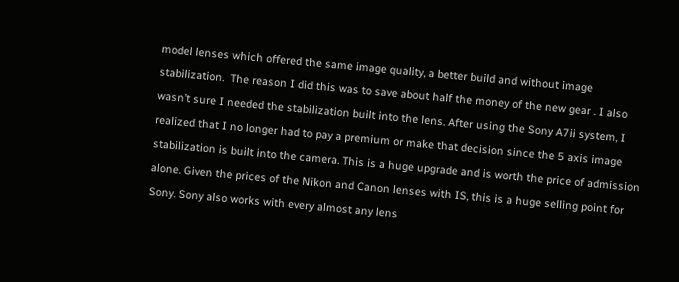model lenses which offered the same image quality, a better build and without image stabilization.  The reason I did this was to save about half the money of the new gear . I also wasn’t sure I needed the stabilization built into the lens. After using the Sony A7ii system, I realized that I no longer had to pay a premium or make that decision since the 5 axis image stabilization is built into the camera. This is a huge upgrade and is worth the price of admission alone. Given the prices of the Nikon and Canon lenses with IS, this is a huge selling point for Sony. Sony also works with every almost any lens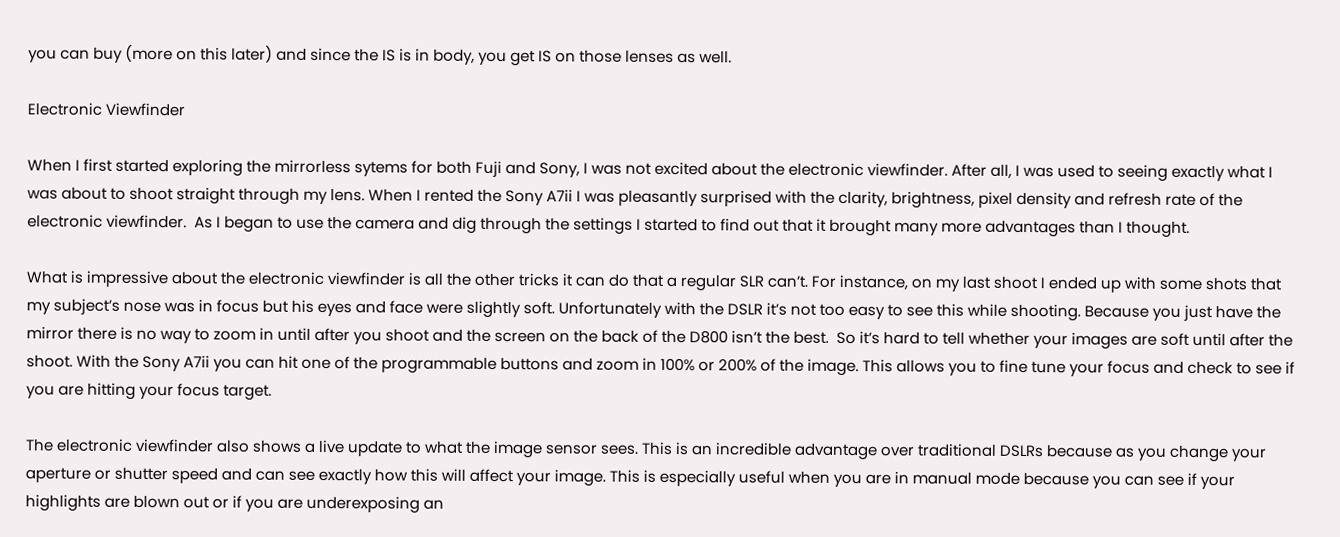you can buy (more on this later) and since the IS is in body, you get IS on those lenses as well.

Electronic Viewfinder

When I first started exploring the mirrorless sytems for both Fuji and Sony, I was not excited about the electronic viewfinder. After all, I was used to seeing exactly what I was about to shoot straight through my lens. When I rented the Sony A7ii I was pleasantly surprised with the clarity, brightness, pixel density and refresh rate of the electronic viewfinder.  As I began to use the camera and dig through the settings I started to find out that it brought many more advantages than I thought.

What is impressive about the electronic viewfinder is all the other tricks it can do that a regular SLR can’t. For instance, on my last shoot I ended up with some shots that my subject’s nose was in focus but his eyes and face were slightly soft. Unfortunately with the DSLR it’s not too easy to see this while shooting. Because you just have the mirror there is no way to zoom in until after you shoot and the screen on the back of the D800 isn’t the best.  So it’s hard to tell whether your images are soft until after the shoot. With the Sony A7ii you can hit one of the programmable buttons and zoom in 100% or 200% of the image. This allows you to fine tune your focus and check to see if you are hitting your focus target.

The electronic viewfinder also shows a live update to what the image sensor sees. This is an incredible advantage over traditional DSLRs because as you change your aperture or shutter speed and can see exactly how this will affect your image. This is especially useful when you are in manual mode because you can see if your highlights are blown out or if you are underexposing an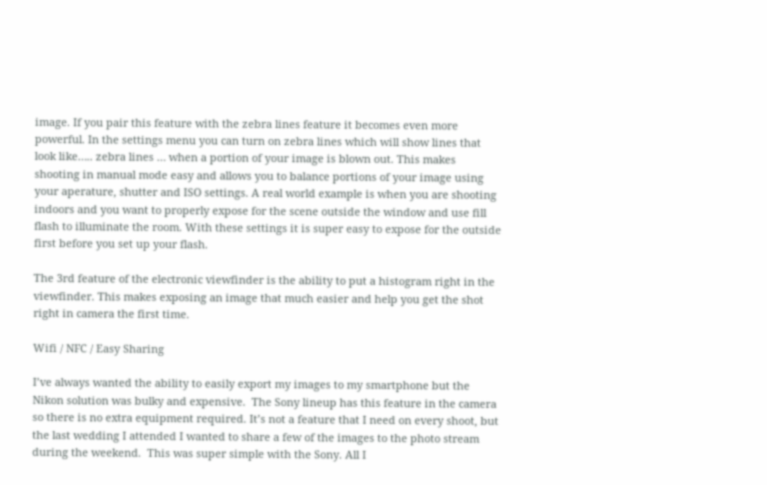image. If you pair this feature with the zebra lines feature it becomes even more powerful. In the settings menu you can turn on zebra lines which will show lines that look like….. zebra lines … when a portion of your image is blown out. This makes shooting in manual mode easy and allows you to balance portions of your image using your aperature, shutter and ISO settings. A real world example is when you are shooting indoors and you want to properly expose for the scene outside the window and use fill flash to illuminate the room. With these settings it is super easy to expose for the outside first before you set up your flash.

The 3rd feature of the electronic viewfinder is the ability to put a histogram right in the viewfinder. This makes exposing an image that much easier and help you get the shot right in camera the first time.

Wifi / NFC / Easy Sharing

I’ve always wanted the ability to easily export my images to my smartphone but the Nikon solution was bulky and expensive.  The Sony lineup has this feature in the camera so there is no extra equipment required. It’s not a feature that I need on every shoot, but the last wedding I attended I wanted to share a few of the images to the photo stream during the weekend.  This was super simple with the Sony. All I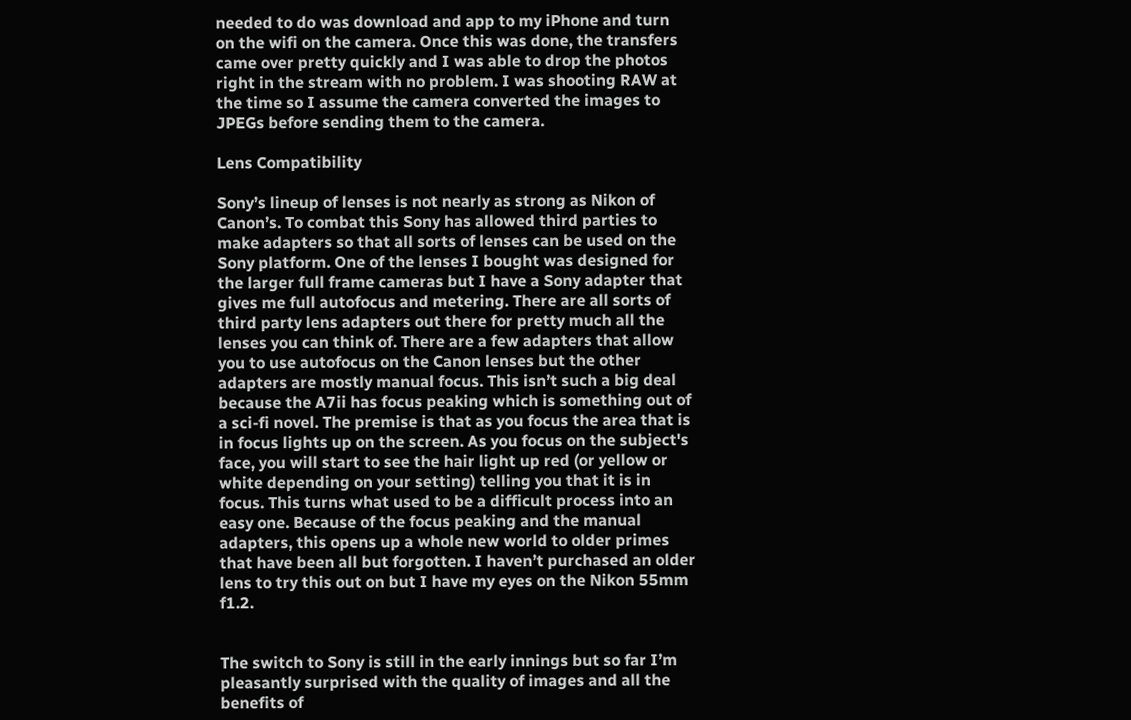needed to do was download and app to my iPhone and turn on the wifi on the camera. Once this was done, the transfers came over pretty quickly and I was able to drop the photos right in the stream with no problem. I was shooting RAW at the time so I assume the camera converted the images to JPEGs before sending them to the camera.

Lens Compatibility

Sony’s lineup of lenses is not nearly as strong as Nikon of Canon’s. To combat this Sony has allowed third parties to make adapters so that all sorts of lenses can be used on the Sony platform. One of the lenses I bought was designed for the larger full frame cameras but I have a Sony adapter that gives me full autofocus and metering. There are all sorts of third party lens adapters out there for pretty much all the lenses you can think of. There are a few adapters that allow you to use autofocus on the Canon lenses but the other adapters are mostly manual focus. This isn’t such a big deal because the A7ii has focus peaking which is something out of a sci-fi novel. The premise is that as you focus the area that is in focus lights up on the screen. As you focus on the subject's face, you will start to see the hair light up red (or yellow or white depending on your setting) telling you that it is in focus. This turns what used to be a difficult process into an easy one. Because of the focus peaking and the manual adapters, this opens up a whole new world to older primes that have been all but forgotten. I haven’t purchased an older lens to try this out on but I have my eyes on the Nikon 55mm f1.2.


The switch to Sony is still in the early innings but so far I’m pleasantly surprised with the quality of images and all the benefits of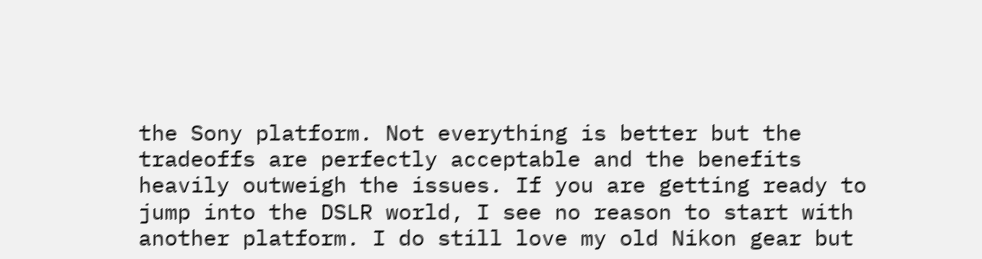the Sony platform. Not everything is better but the tradeoffs are perfectly acceptable and the benefits heavily outweigh the issues. If you are getting ready to jump into the DSLR world, I see no reason to start with another platform. I do still love my old Nikon gear but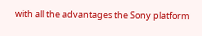with all the advantages the Sony platform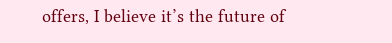offers, I believe it’s the future of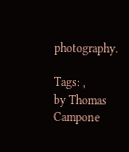photography.

Tags: ,
by Thomas Campone